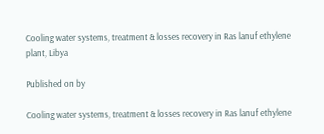Cooling water systems, treatment & losses recovery in Ras lanuf ethylene plant, Libya

Published on by

Cooling water systems, treatment & losses recovery in Ras lanuf ethylene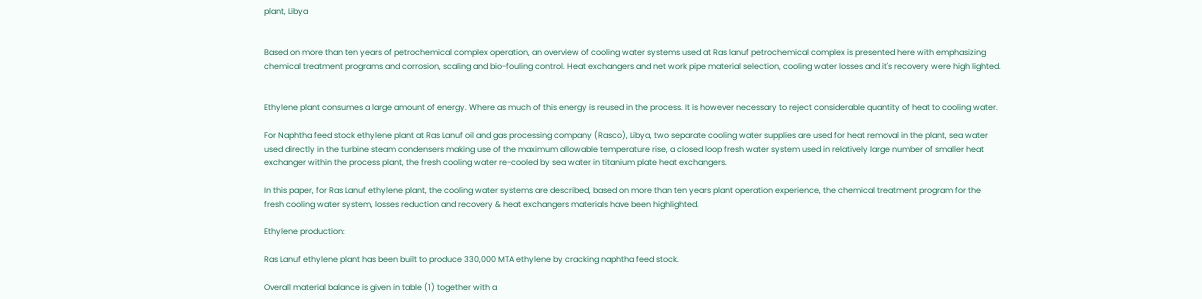plant, Libya


Based on more than ten years of petrochemical complex operation, an overview of cooling water systems used at Ras lanuf petrochemical complex is presented here with emphasizing chemical treatment programs and corrosion, scaling and bio-fouling control. Heat exchangers and net work pipe material selection, cooling water losses and it's recovery were high lighted.


Ethylene plant consumes a large amount of energy. Where as much of this energy is reused in the process. It is however necessary to reject considerable quantity of heat to cooling water.

For Naphtha feed stock ethylene plant at Ras Lanuf oil and gas processing company (Rasco), Libya, two separate cooling water supplies are used for heat removal in the plant, sea water used directly in the turbine steam condensers making use of the maximum allowable temperature rise, a closed loop fresh water system used in relatively large number of smaller heat exchanger within the process plant, the fresh cooling water re-cooled by sea water in titanium plate heat exchangers.

In this paper, for Ras Lanuf ethylene plant, the cooling water systems are described, based on more than ten years plant operation experience, the chemical treatment program for the fresh cooling water system, losses reduction and recovery & heat exchangers materials have been highlighted.

Ethylene production:

Ras Lanuf ethylene plant has been built to produce 330,000 MTA ethylene by cracking naphtha feed stock.

Overall material balance is given in table (1) together with a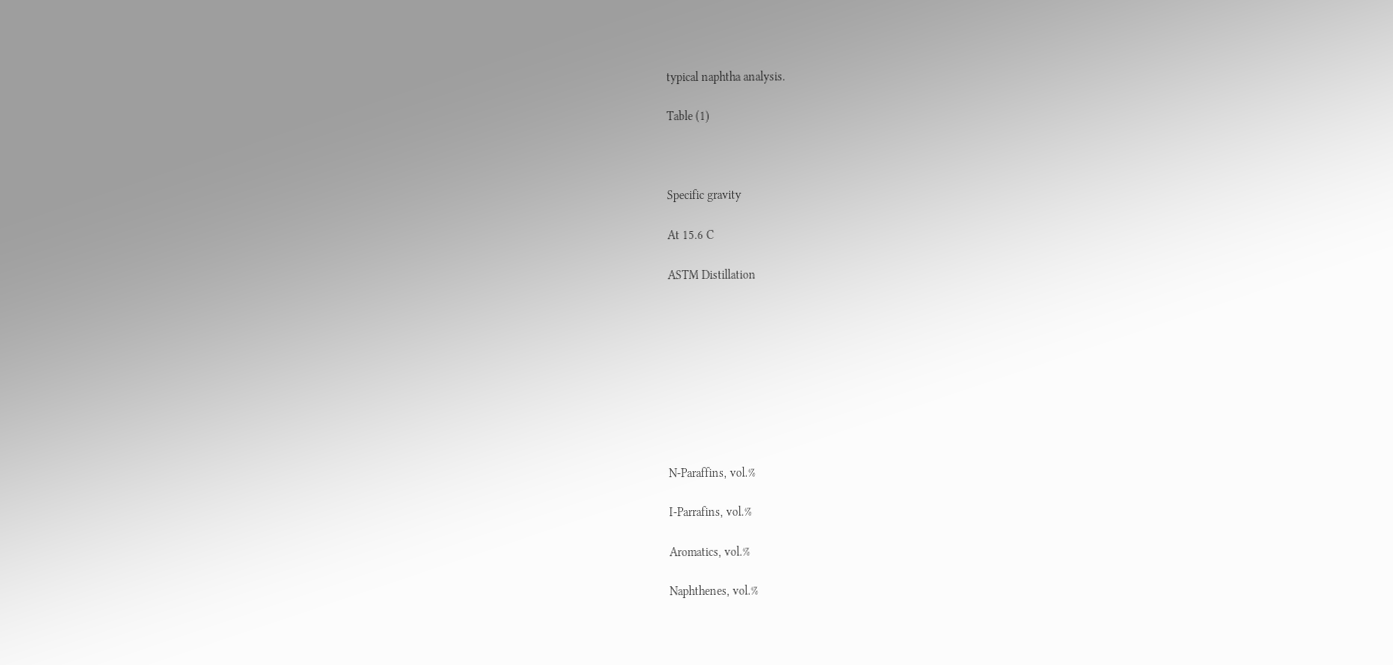typical naphtha analysis.

Table (1)



Specific gravity

At 15.6 C

ASTM Distillation









N-Paraffins, vol.%

I-Parrafins, vol.%

Aromatics, vol.%

Naphthenes, vol.%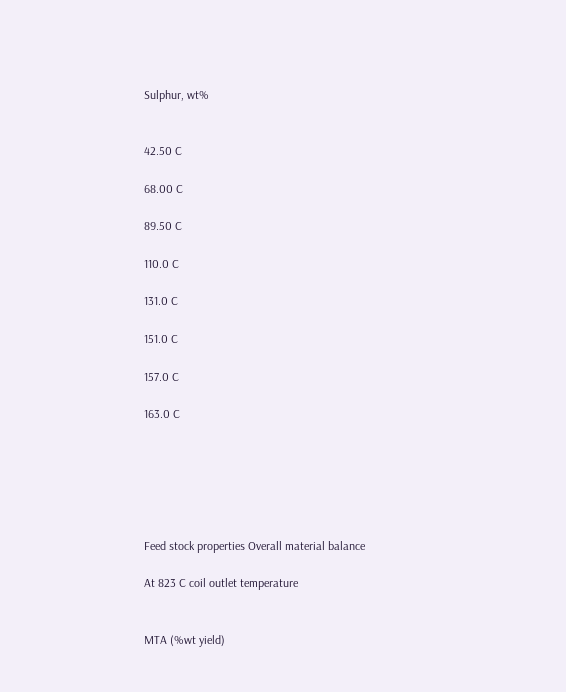Sulphur, wt%


42.50 C

68.00 C

89.50 C

110.0 C

131.0 C

151.0 C

157.0 C

163.0 C






Feed stock properties Overall material balance

At 823 C coil outlet temperature


MTA (%wt yield)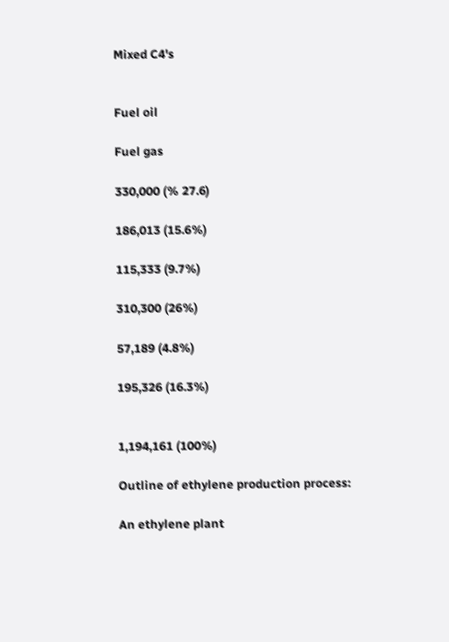Mixed C4's


Fuel oil

Fuel gas

330,000 (% 27.6)

186,013 (15.6%)

115,333 (9.7%)

310,300 (26%)

57,189 (4.8%)

195,326 (16.3%)


1,194,161 (100%)

Outline of ethylene production process:

An ethylene plant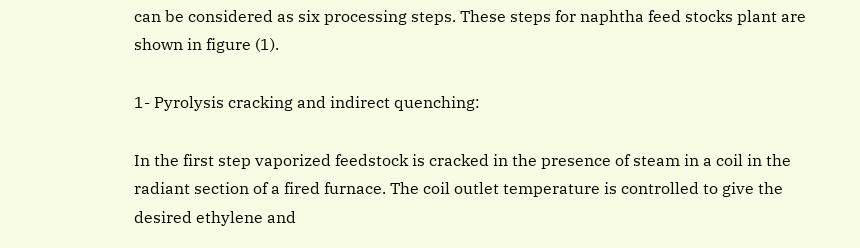can be considered as six processing steps. These steps for naphtha feed stocks plant are shown in figure (1).

1- Pyrolysis cracking and indirect quenching:

In the first step vaporized feedstock is cracked in the presence of steam in a coil in the radiant section of a fired furnace. The coil outlet temperature is controlled to give the desired ethylene and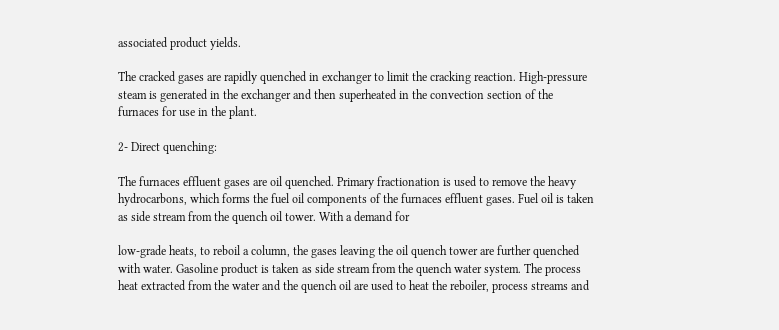associated product yields.

The cracked gases are rapidly quenched in exchanger to limit the cracking reaction. High-pressure steam is generated in the exchanger and then superheated in the convection section of the furnaces for use in the plant.

2- Direct quenching:

The furnaces effluent gases are oil quenched. Primary fractionation is used to remove the heavy hydrocarbons, which forms the fuel oil components of the furnaces effluent gases. Fuel oil is taken as side stream from the quench oil tower. With a demand for

low-grade heats, to reboil a column, the gases leaving the oil quench tower are further quenched with water. Gasoline product is taken as side stream from the quench water system. The process heat extracted from the water and the quench oil are used to heat the reboiler, process streams and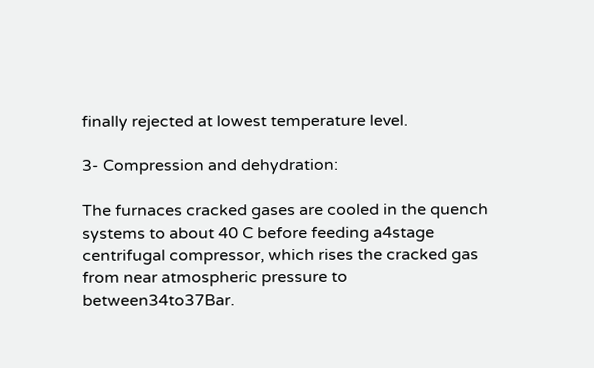finally rejected at lowest temperature level.

3- Compression and dehydration:

The furnaces cracked gases are cooled in the quench systems to about 40 C before feeding a4stage centrifugal compressor, which rises the cracked gas from near atmospheric pressure to between34to37Bar.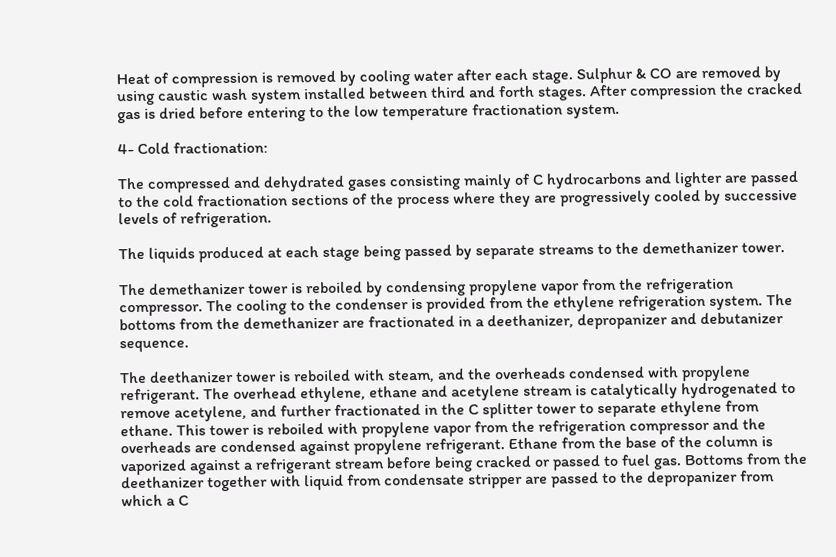Heat of compression is removed by cooling water after each stage. Sulphur & CO are removed by using caustic wash system installed between third and forth stages. After compression the cracked gas is dried before entering to the low temperature fractionation system.

4- Cold fractionation:

The compressed and dehydrated gases consisting mainly of C hydrocarbons and lighter are passed to the cold fractionation sections of the process where they are progressively cooled by successive levels of refrigeration.

The liquids produced at each stage being passed by separate streams to the demethanizer tower.

The demethanizer tower is reboiled by condensing propylene vapor from the refrigeration compressor. The cooling to the condenser is provided from the ethylene refrigeration system. The bottoms from the demethanizer are fractionated in a deethanizer, depropanizer and debutanizer sequence.

The deethanizer tower is reboiled with steam, and the overheads condensed with propylene refrigerant. The overhead ethylene, ethane and acetylene stream is catalytically hydrogenated to remove acetylene, and further fractionated in the C splitter tower to separate ethylene from ethane. This tower is reboiled with propylene vapor from the refrigeration compressor and the overheads are condensed against propylene refrigerant. Ethane from the base of the column is vaporized against a refrigerant stream before being cracked or passed to fuel gas. Bottoms from the deethanizer together with liquid from condensate stripper are passed to the depropanizer from which a C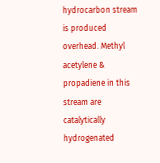hydrocarbon stream is produced overhead. Methyl acetylene & propadiene in this stream are catalytically hydrogenated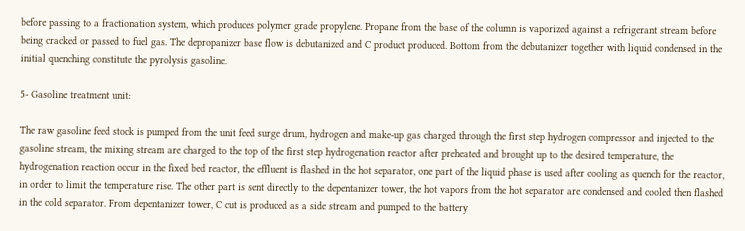before passing to a fractionation system, which produces polymer grade propylene. Propane from the base of the column is vaporized against a refrigerant stream before being cracked or passed to fuel gas. The depropanizer base flow is debutanized and C product produced. Bottom from the debutanizer together with liquid condensed in the initial quenching constitute the pyrolysis gasoline.

5- Gasoline treatment unit:

The raw gasoline feed stock is pumped from the unit feed surge drum, hydrogen and make-up gas charged through the first step hydrogen compressor and injected to the gasoline stream, the mixing stream are charged to the top of the first step hydrogenation reactor after preheated and brought up to the desired temperature, the hydrogenation reaction occur in the fixed bed reactor, the effluent is flashed in the hot separator, one part of the liquid phase is used after cooling as quench for the reactor, in order to limit the temperature rise. The other part is sent directly to the depentanizer tower, the hot vapors from the hot separator are condensed and cooled then flashed in the cold separator. From depentanizer tower, C cut is produced as a side stream and pumped to the battery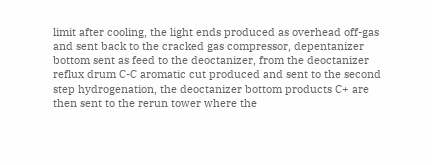limit after cooling, the light ends produced as overhead off-gas and sent back to the cracked gas compressor, depentanizer bottom sent as feed to the deoctanizer, from the deoctanizer reflux drum C-C aromatic cut produced and sent to the second step hydrogenation, the deoctanizer bottom products C+ are then sent to the rerun tower where the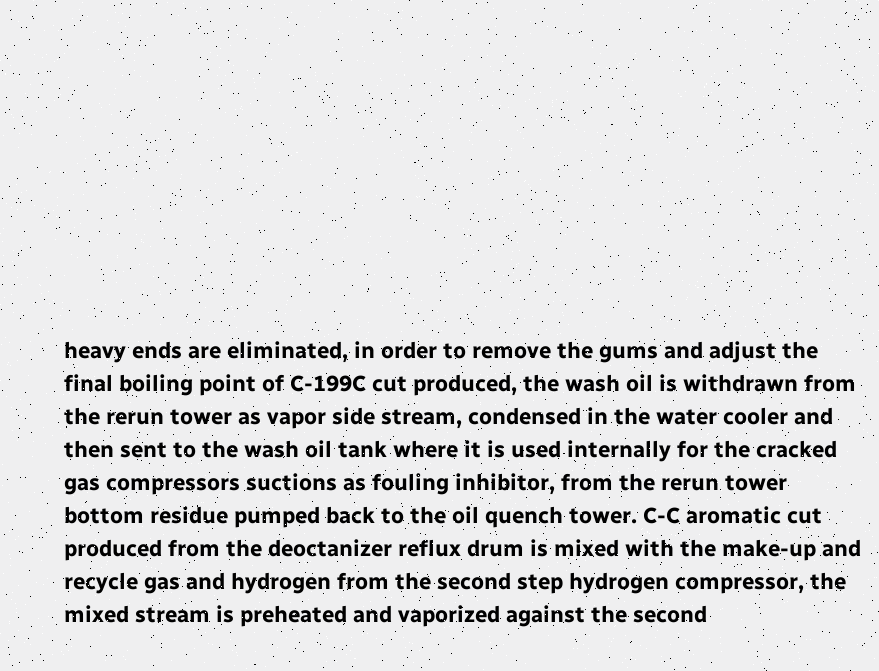heavy ends are eliminated, in order to remove the gums and adjust the final boiling point of C-199C cut produced, the wash oil is withdrawn from the rerun tower as vapor side stream, condensed in the water cooler and then sent to the wash oil tank where it is used internally for the cracked gas compressors suctions as fouling inhibitor, from the rerun tower bottom residue pumped back to the oil quench tower. C-C aromatic cut produced from the deoctanizer reflux drum is mixed with the make-up and recycle gas and hydrogen from the second step hydrogen compressor, the mixed stream is preheated and vaporized against the second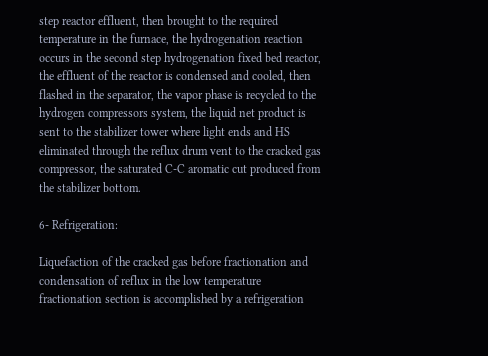step reactor effluent, then brought to the required temperature in the furnace, the hydrogenation reaction occurs in the second step hydrogenation fixed bed reactor, the effluent of the reactor is condensed and cooled, then flashed in the separator, the vapor phase is recycled to the hydrogen compressors system, the liquid net product is sent to the stabilizer tower where light ends and HS eliminated through the reflux drum vent to the cracked gas compressor, the saturated C-C aromatic cut produced from the stabilizer bottom.

6- Refrigeration:

Liquefaction of the cracked gas before fractionation and condensation of reflux in the low temperature fractionation section is accomplished by a refrigeration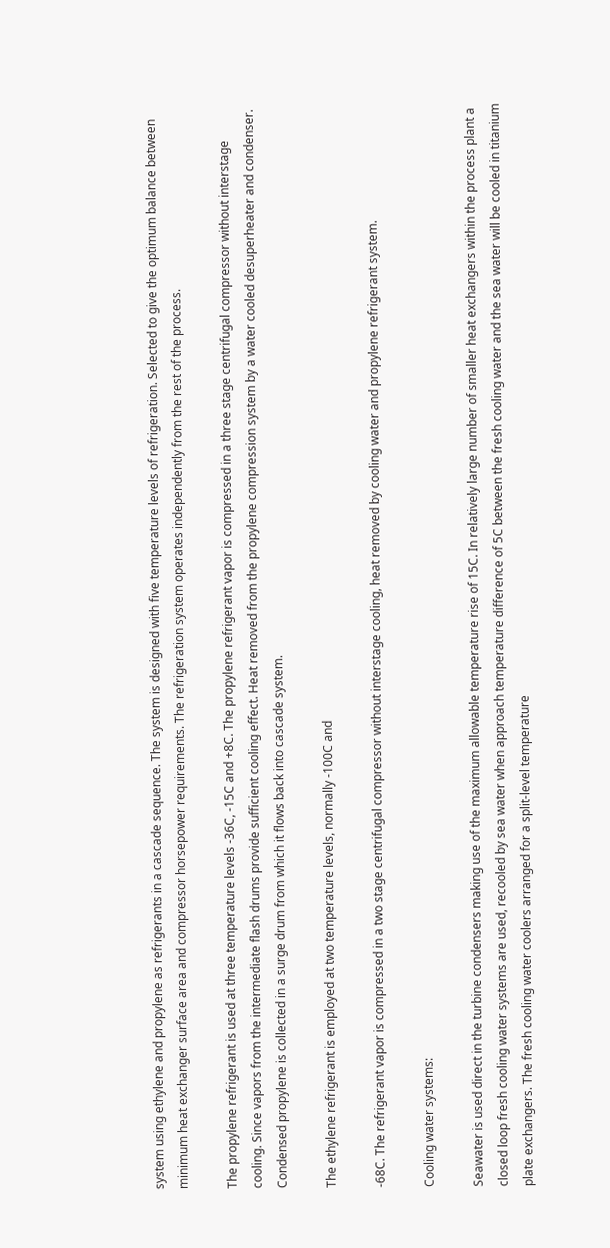system using ethylene and propylene as refrigerants in a cascade sequence. The system is designed with five temperature levels of refrigeration. Selected to give the optimum balance between minimum heat exchanger surface area and compressor horsepower requirements. The refrigeration system operates independently from the rest of the process.

The propylene refrigerant is used at three temperature levels -36C, -15C and +8C. The propylene refrigerant vapor is compressed in a three stage centrifugal compressor without interstage cooling. Since vapors from the intermediate flash drums provide sufficient cooling effect. Heat removed from the propylene compression system by a water cooled desuperheater and condenser. Condensed propylene is collected in a surge drum from which it flows back into cascade system.

The ethylene refrigerant is employed at two temperature levels, normally -100C and

-68C. The refrigerant vapor is compressed in a two stage centrifugal compressor without interstage cooling, heat removed by cooling water and propylene refrigerant system.

Cooling water systems:

Seawater is used direct in the turbine condensers making use of the maximum allowable temperature rise of 15C. In relatively large number of smaller heat exchangers within the process plant a closed loop fresh cooling water systems are used, recooled by sea water when approach temperature difference of 5C between the fresh cooling water and the sea water will be cooled in titanium plate exchangers. The fresh cooling water coolers arranged for a split-level temperature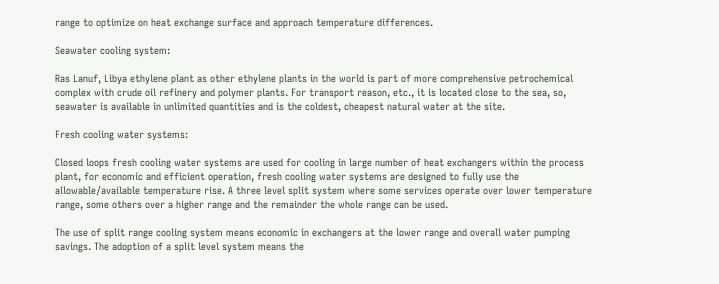range to optimize on heat exchange surface and approach temperature differences.

Seawater cooling system:

Ras Lanuf, Libya ethylene plant as other ethylene plants in the world is part of more comprehensive petrochemical complex with crude oil refinery and polymer plants. For transport reason, etc., it is located close to the sea, so, seawater is available in unlimited quantities and is the coldest, cheapest natural water at the site.

Fresh cooling water systems:

Closed loops fresh cooling water systems are used for cooling in large number of heat exchangers within the process plant, for economic and efficient operation, fresh cooling water systems are designed to fully use the allowable/available temperature rise. A three level split system where some services operate over lower temperature range, some others over a higher range and the remainder the whole range can be used.

The use of split range cooling system means economic in exchangers at the lower range and overall water pumping savings. The adoption of a split level system means the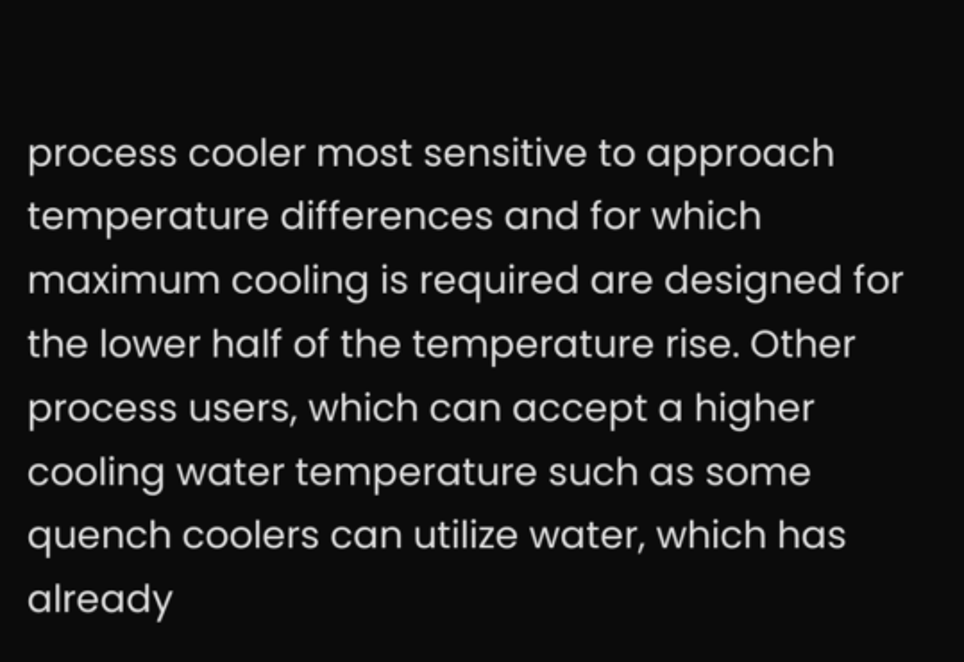process cooler most sensitive to approach temperature differences and for which maximum cooling is required are designed for the lower half of the temperature rise. Other process users, which can accept a higher cooling water temperature such as some quench coolers can utilize water, which has already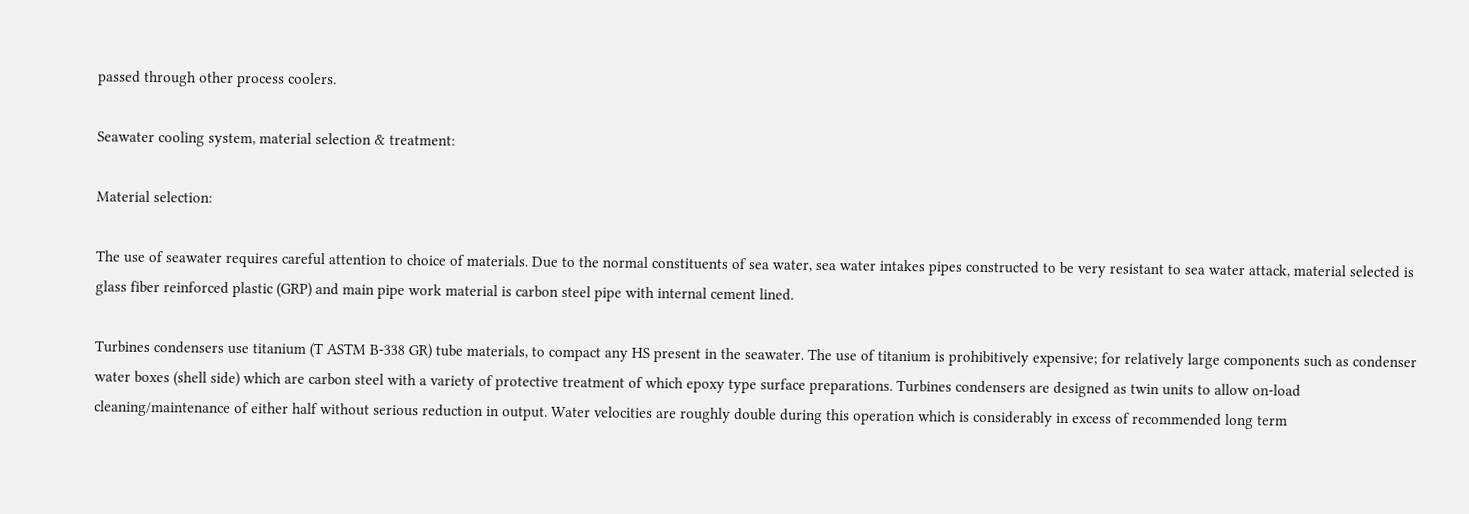passed through other process coolers.

Seawater cooling system, material selection & treatment:

Material selection:

The use of seawater requires careful attention to choice of materials. Due to the normal constituents of sea water, sea water intakes pipes constructed to be very resistant to sea water attack, material selected is glass fiber reinforced plastic (GRP) and main pipe work material is carbon steel pipe with internal cement lined.

Turbines condensers use titanium (T ASTM B-338 GR) tube materials, to compact any HS present in the seawater. The use of titanium is prohibitively expensive; for relatively large components such as condenser water boxes (shell side) which are carbon steel with a variety of protective treatment of which epoxy type surface preparations. Turbines condensers are designed as twin units to allow on-load cleaning/maintenance of either half without serious reduction in output. Water velocities are roughly double during this operation which is considerably in excess of recommended long term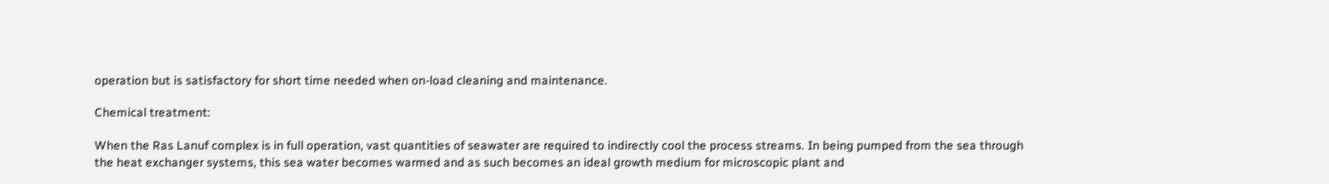operation but is satisfactory for short time needed when on-load cleaning and maintenance.

Chemical treatment:

When the Ras Lanuf complex is in full operation, vast quantities of seawater are required to indirectly cool the process streams. In being pumped from the sea through the heat exchanger systems, this sea water becomes warmed and as such becomes an ideal growth medium for microscopic plant and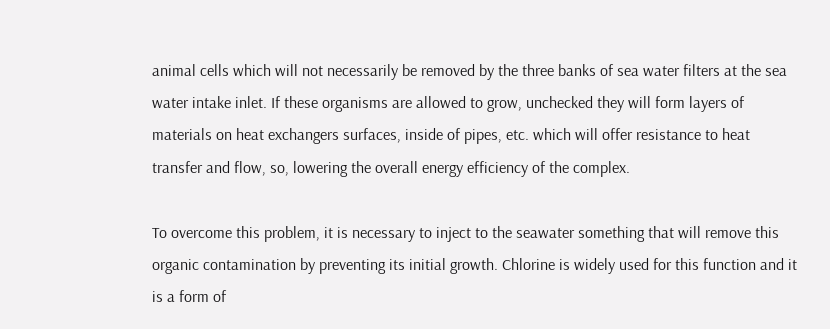animal cells which will not necessarily be removed by the three banks of sea water filters at the sea water intake inlet. If these organisms are allowed to grow, unchecked they will form layers of materials on heat exchangers surfaces, inside of pipes, etc. which will offer resistance to heat transfer and flow, so, lowering the overall energy efficiency of the complex.

To overcome this problem, it is necessary to inject to the seawater something that will remove this organic contamination by preventing its initial growth. Chlorine is widely used for this function and it is a form of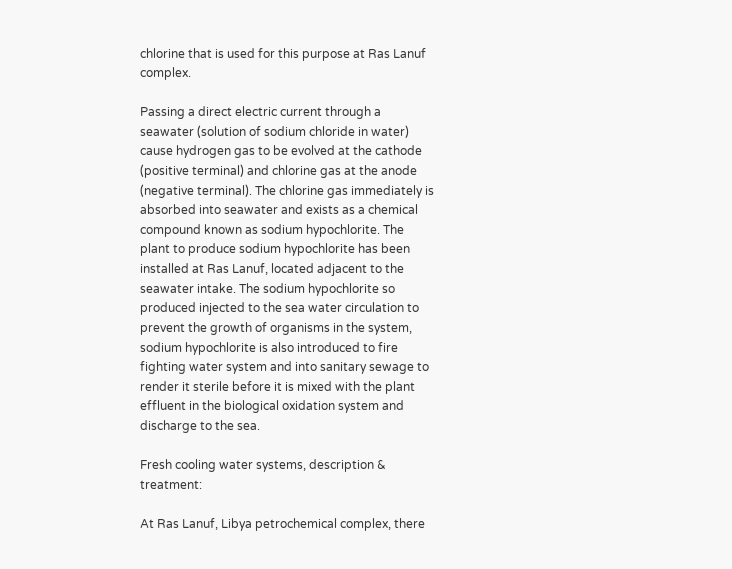chlorine that is used for this purpose at Ras Lanuf complex.

Passing a direct electric current through a seawater (solution of sodium chloride in water) cause hydrogen gas to be evolved at the cathode (positive terminal) and chlorine gas at the anode (negative terminal). The chlorine gas immediately is absorbed into seawater and exists as a chemical compound known as sodium hypochlorite. The plant to produce sodium hypochlorite has been installed at Ras Lanuf, located adjacent to the seawater intake. The sodium hypochlorite so produced injected to the sea water circulation to prevent the growth of organisms in the system, sodium hypochlorite is also introduced to fire fighting water system and into sanitary sewage to render it sterile before it is mixed with the plant effluent in the biological oxidation system and discharge to the sea.

Fresh cooling water systems, description & treatment:

At Ras Lanuf, Libya petrochemical complex, there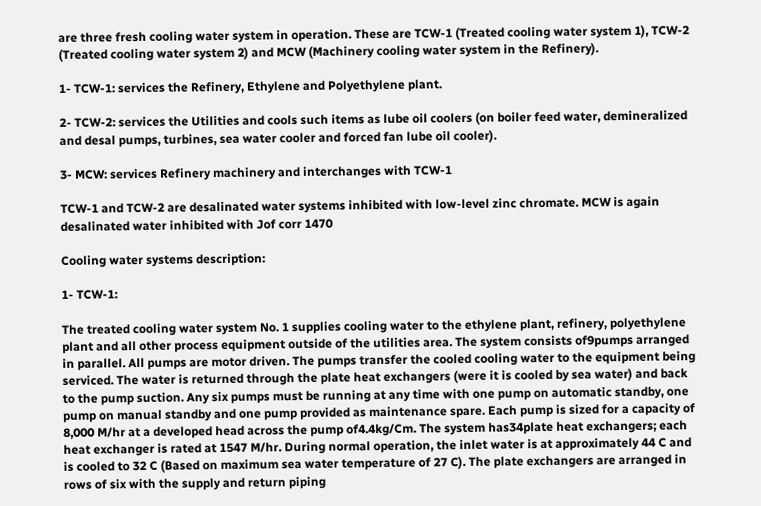are three fresh cooling water system in operation. These are TCW-1 (Treated cooling water system 1), TCW-2 (Treated cooling water system 2) and MCW (Machinery cooling water system in the Refinery).

1- TCW-1: services the Refinery, Ethylene and Polyethylene plant.

2- TCW-2: services the Utilities and cools such items as lube oil coolers (on boiler feed water, demineralized and desal pumps, turbines, sea water cooler and forced fan lube oil cooler).

3- MCW: services Refinery machinery and interchanges with TCW-1

TCW-1 and TCW-2 are desalinated water systems inhibited with low-level zinc chromate. MCW is again desalinated water inhibited with Jof corr 1470

Cooling water systems description:

1- TCW-1:

The treated cooling water system No. 1 supplies cooling water to the ethylene plant, refinery, polyethylene plant and all other process equipment outside of the utilities area. The system consists of9pumps arranged in parallel. All pumps are motor driven. The pumps transfer the cooled cooling water to the equipment being serviced. The water is returned through the plate heat exchangers (were it is cooled by sea water) and back to the pump suction. Any six pumps must be running at any time with one pump on automatic standby, one pump on manual standby and one pump provided as maintenance spare. Each pump is sized for a capacity of 8,000 M/hr at a developed head across the pump of4.4kg/Cm. The system has34plate heat exchangers; each heat exchanger is rated at 1547 M/hr. During normal operation, the inlet water is at approximately 44 C and is cooled to 32 C (Based on maximum sea water temperature of 27 C). The plate exchangers are arranged in rows of six with the supply and return piping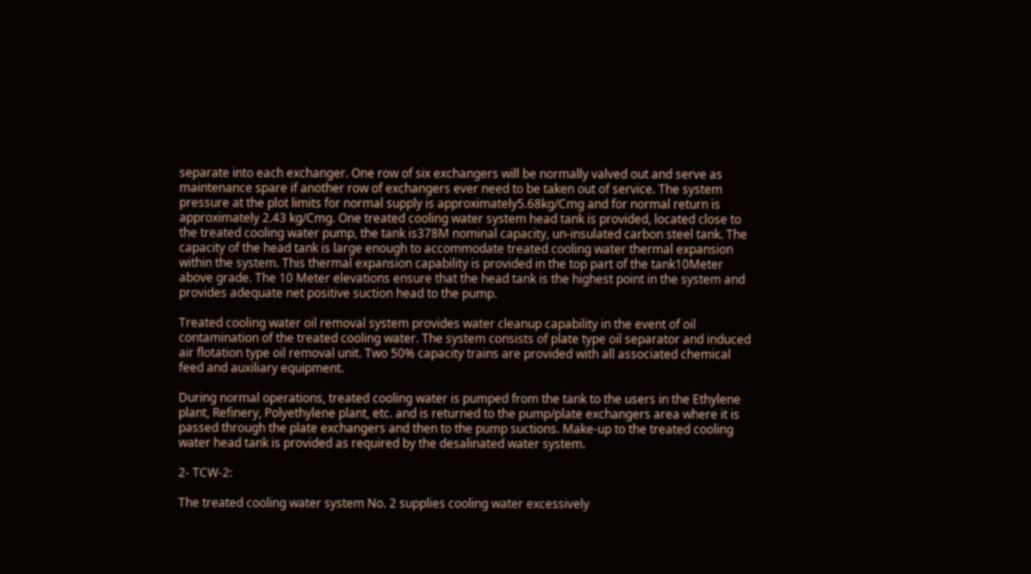separate into each exchanger. One row of six exchangers will be normally valved out and serve as maintenance spare if another row of exchangers ever need to be taken out of service. The system pressure at the plot limits for normal supply is approximately5.68kg/Cmg and for normal return is approximately 2.43 kg/Cmg. One treated cooling water system head tank is provided, located close to the treated cooling water pump, the tank is378M nominal capacity, un-insulated carbon steel tank. The capacity of the head tank is large enough to accommodate treated cooling water thermal expansion within the system. This thermal expansion capability is provided in the top part of the tank10Meter above grade. The 10 Meter elevations ensure that the head tank is the highest point in the system and provides adequate net positive suction head to the pump.

Treated cooling water oil removal system provides water cleanup capability in the event of oil contamination of the treated cooling water. The system consists of plate type oil separator and induced air flotation type oil removal unit. Two 50% capacity trains are provided with all associated chemical feed and auxiliary equipment.

During normal operations, treated cooling water is pumped from the tank to the users in the Ethylene plant, Refinery, Polyethylene plant, etc. and is returned to the pump/plate exchangers area where it is passed through the plate exchangers and then to the pump suctions. Make-up to the treated cooling water head tank is provided as required by the desalinated water system.

2- TCW-2:

The treated cooling water system No. 2 supplies cooling water excessively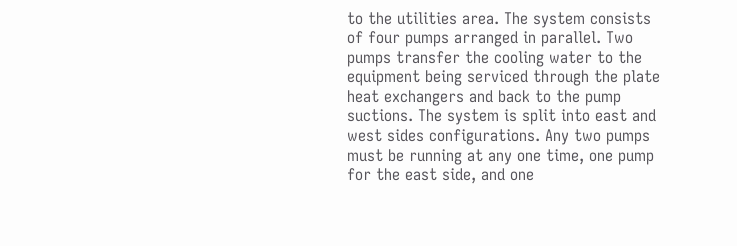to the utilities area. The system consists of four pumps arranged in parallel. Two pumps transfer the cooling water to the equipment being serviced through the plate heat exchangers and back to the pump suctions. The system is split into east and west sides configurations. Any two pumps must be running at any one time, one pump for the east side, and one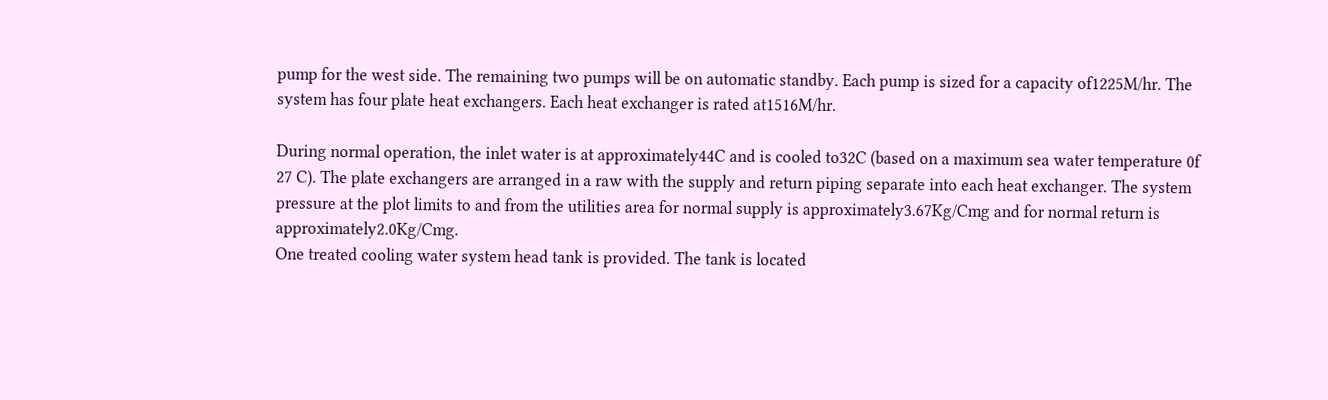pump for the west side. The remaining two pumps will be on automatic standby. Each pump is sized for a capacity of1225M/hr. The system has four plate heat exchangers. Each heat exchanger is rated at1516M/hr.

During normal operation, the inlet water is at approximately44C and is cooled to32C (based on a maximum sea water temperature 0f 27 C). The plate exchangers are arranged in a raw with the supply and return piping separate into each heat exchanger. The system pressure at the plot limits to and from the utilities area for normal supply is approximately3.67Kg/Cmg and for normal return is approximately2.0Kg/Cmg.
One treated cooling water system head tank is provided. The tank is located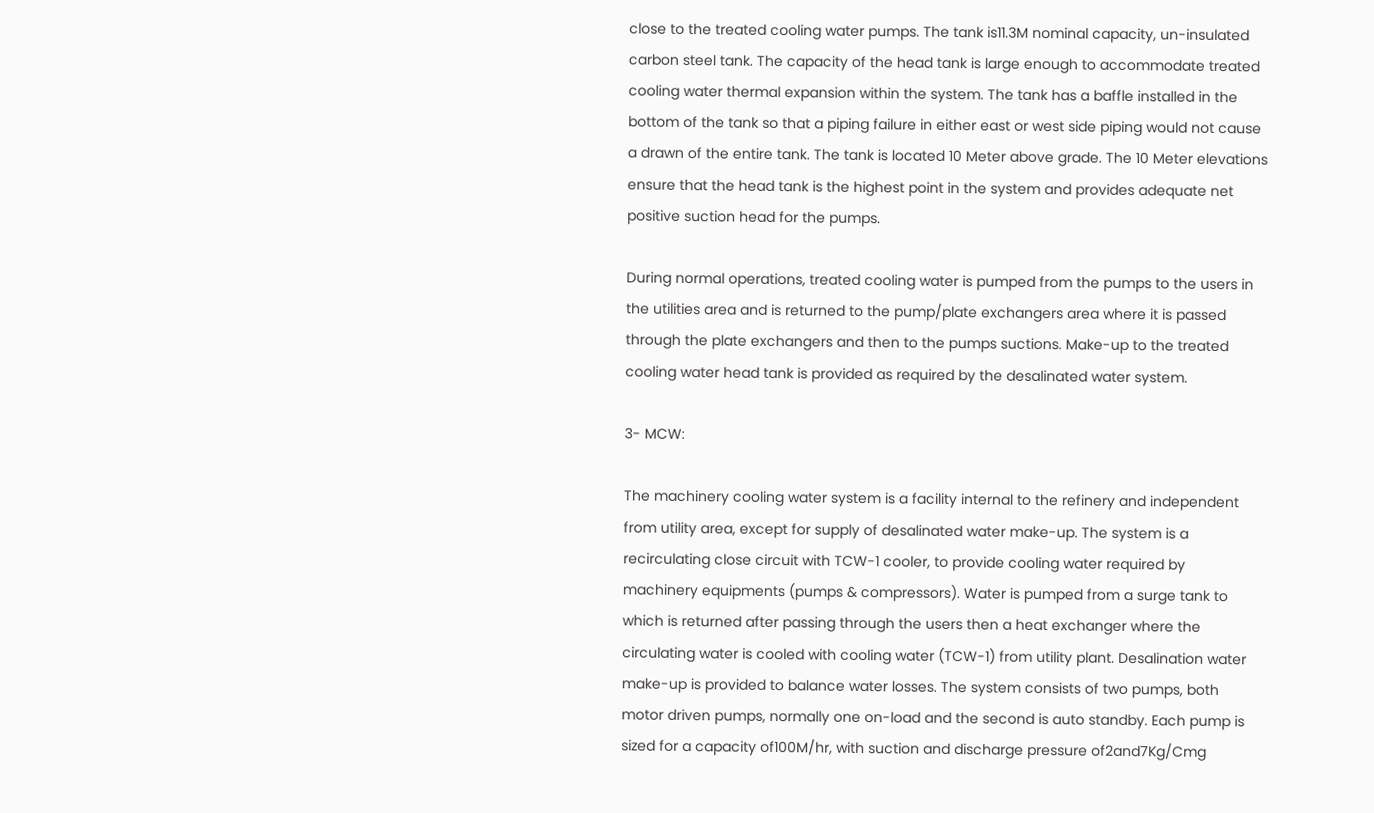close to the treated cooling water pumps. The tank is11.3M nominal capacity, un-insulated carbon steel tank. The capacity of the head tank is large enough to accommodate treated cooling water thermal expansion within the system. The tank has a baffle installed in the bottom of the tank so that a piping failure in either east or west side piping would not cause a drawn of the entire tank. The tank is located 10 Meter above grade. The 10 Meter elevations ensure that the head tank is the highest point in the system and provides adequate net positive suction head for the pumps.

During normal operations, treated cooling water is pumped from the pumps to the users in the utilities area and is returned to the pump/plate exchangers area where it is passed through the plate exchangers and then to the pumps suctions. Make-up to the treated cooling water head tank is provided as required by the desalinated water system.

3- MCW:

The machinery cooling water system is a facility internal to the refinery and independent from utility area, except for supply of desalinated water make-up. The system is a recirculating close circuit with TCW-1 cooler, to provide cooling water required by machinery equipments (pumps & compressors). Water is pumped from a surge tank to which is returned after passing through the users then a heat exchanger where the circulating water is cooled with cooling water (TCW-1) from utility plant. Desalination water make-up is provided to balance water losses. The system consists of two pumps, both motor driven pumps, normally one on-load and the second is auto standby. Each pump is sized for a capacity of100M/hr, with suction and discharge pressure of2and7Kg/Cmg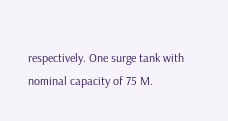respectively. One surge tank with nominal capacity of 75 M.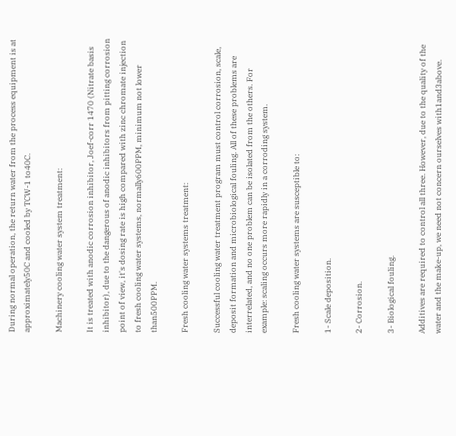During normal operation, the return water from the process equipment is at approximately50C and cooled by TCW-1 to40C.

Machinery cooling water system treatment:

It is treated with anodic corrosion inhibitor, Joef-corr 1470 (Nitrate basis inhibitor), due to the dangerous of anodic inhibitors from pitting corrosion point of view, it's dosing rate is high compared with zinc chromate injection to fresh cooling water systems, normally600PPM, minimum not lower than500PPM.

Fresh cooling water systems treatment:

Successful cooling water treatment program must control corrosion, scale, deposit formation and microbiological fouling. All of these problems are interrelated, and no one problem can be isolated from the others. For example: scaling occurs more rapidly in a corroding system.

Fresh cooling water systems are susceptible to:

1- Scale deposition.

2- Corrosion.

3- Biological fouling.

Additives are required to control all three. However, due to the quality of the water and the make-up, we need not concern ourselves with1and3above.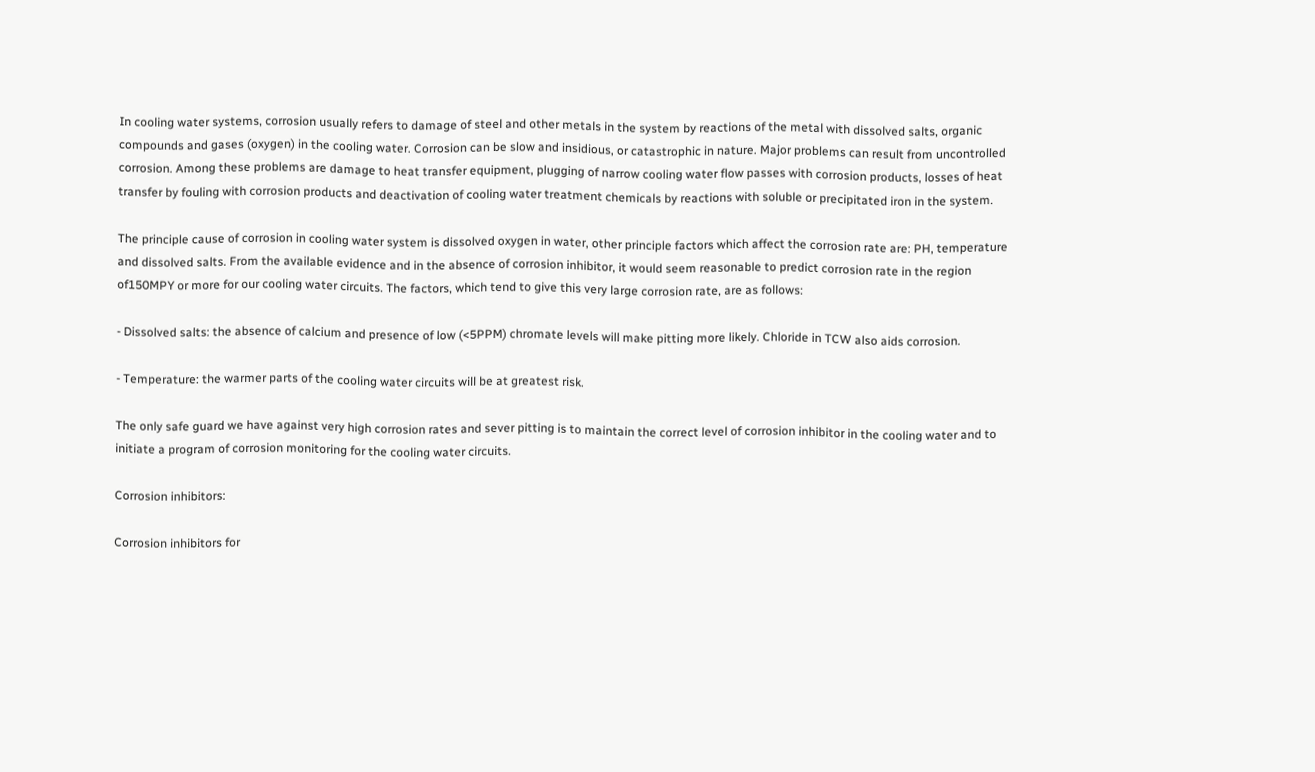In cooling water systems, corrosion usually refers to damage of steel and other metals in the system by reactions of the metal with dissolved salts, organic compounds and gases (oxygen) in the cooling water. Corrosion can be slow and insidious, or catastrophic in nature. Major problems can result from uncontrolled corrosion. Among these problems are damage to heat transfer equipment, plugging of narrow cooling water flow passes with corrosion products, losses of heat transfer by fouling with corrosion products and deactivation of cooling water treatment chemicals by reactions with soluble or precipitated iron in the system.

The principle cause of corrosion in cooling water system is dissolved oxygen in water, other principle factors which affect the corrosion rate are: PH, temperature and dissolved salts. From the available evidence and in the absence of corrosion inhibitor, it would seem reasonable to predict corrosion rate in the region of150MPY or more for our cooling water circuits. The factors, which tend to give this very large corrosion rate, are as follows:

- Dissolved salts: the absence of calcium and presence of low (<5PPM) chromate levels will make pitting more likely. Chloride in TCW also aids corrosion.

- Temperature: the warmer parts of the cooling water circuits will be at greatest risk.

The only safe guard we have against very high corrosion rates and sever pitting is to maintain the correct level of corrosion inhibitor in the cooling water and to initiate a program of corrosion monitoring for the cooling water circuits.

Corrosion inhibitors:

Corrosion inhibitors for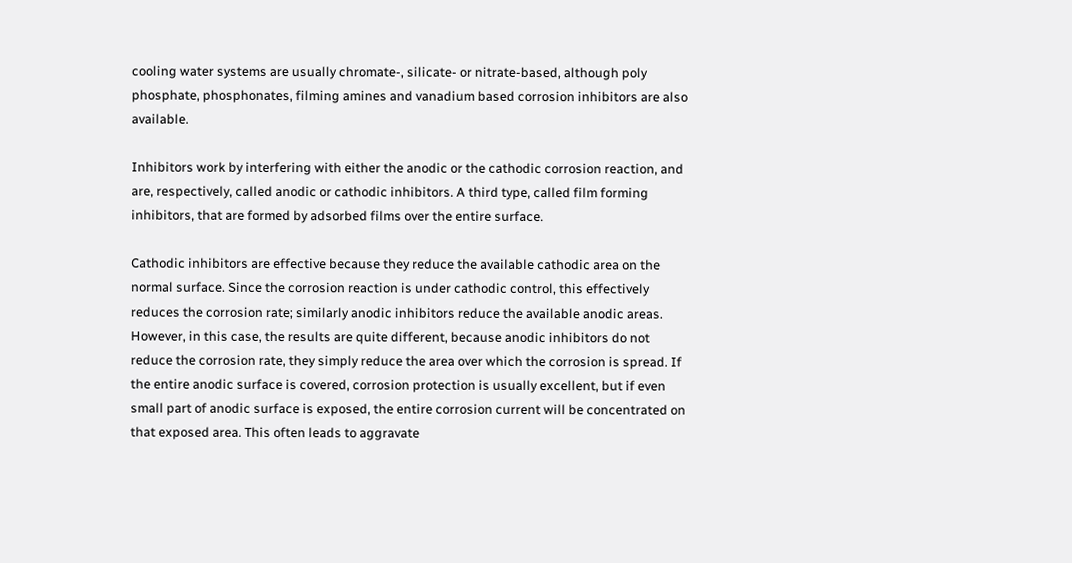cooling water systems are usually chromate-, silicate- or nitrate-based, although poly phosphate, phosphonates, filming amines and vanadium based corrosion inhibitors are also available.

Inhibitors work by interfering with either the anodic or the cathodic corrosion reaction, and are, respectively, called anodic or cathodic inhibitors. A third type, called film forming inhibitors, that are formed by adsorbed films over the entire surface.

Cathodic inhibitors are effective because they reduce the available cathodic area on the normal surface. Since the corrosion reaction is under cathodic control, this effectively reduces the corrosion rate; similarly anodic inhibitors reduce the available anodic areas. However, in this case, the results are quite different, because anodic inhibitors do not reduce the corrosion rate, they simply reduce the area over which the corrosion is spread. If the entire anodic surface is covered, corrosion protection is usually excellent, but if even small part of anodic surface is exposed, the entire corrosion current will be concentrated on that exposed area. This often leads to aggravate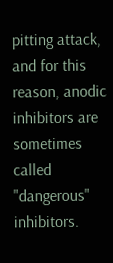pitting attack, and for this reason, anodic inhibitors are sometimes called "dangerous" inhibitors.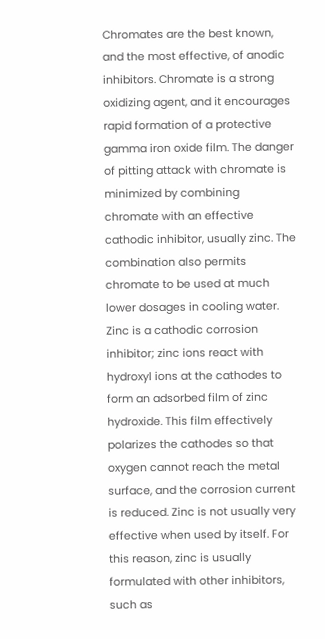Chromates are the best known, and the most effective, of anodic inhibitors. Chromate is a strong oxidizing agent, and it encourages rapid formation of a protective gamma iron oxide film. The danger of pitting attack with chromate is minimized by combining chromate with an effective cathodic inhibitor, usually zinc. The combination also permits chromate to be used at much lower dosages in cooling water. Zinc is a cathodic corrosion inhibitor; zinc ions react with hydroxyl ions at the cathodes to form an adsorbed film of zinc hydroxide. This film effectively polarizes the cathodes so that oxygen cannot reach the metal surface, and the corrosion current is reduced. Zinc is not usually very effective when used by itself. For this reason, zinc is usually formulated with other inhibitors, such as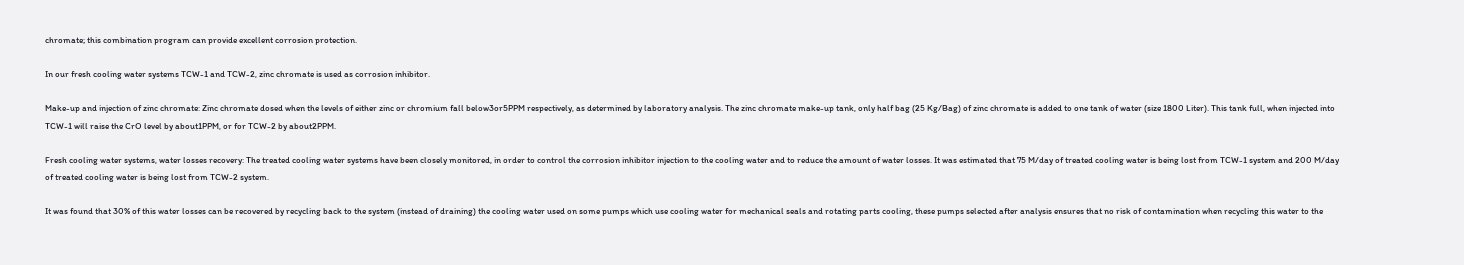chromate; this combination program can provide excellent corrosion protection.

In our fresh cooling water systems TCW-1 and TCW-2, zinc chromate is used as corrosion inhibitor.

Make-up and injection of zinc chromate: Zinc chromate dosed when the levels of either zinc or chromium fall below3or5PPM respectively, as determined by laboratory analysis. The zinc chromate make-up tank, only half bag (25 Kg/Bag) of zinc chromate is added to one tank of water (size 1800 Liter). This tank full, when injected into TCW-1 will raise the CrO level by about1PPM, or for TCW-2 by about2PPM.

Fresh cooling water systems, water losses recovery: The treated cooling water systems have been closely monitored, in order to control the corrosion inhibitor injection to the cooling water and to reduce the amount of water losses. It was estimated that 75 M/day of treated cooling water is being lost from TCW-1 system and 200 M/day of treated cooling water is being lost from TCW-2 system.

It was found that 30% of this water losses can be recovered by recycling back to the system (instead of draining) the cooling water used on some pumps which use cooling water for mechanical seals and rotating parts cooling, these pumps selected after analysis ensures that no risk of contamination when recycling this water to the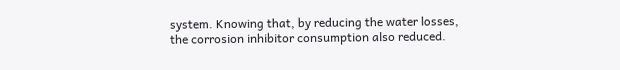system. Knowing that, by reducing the water losses, the corrosion inhibitor consumption also reduced.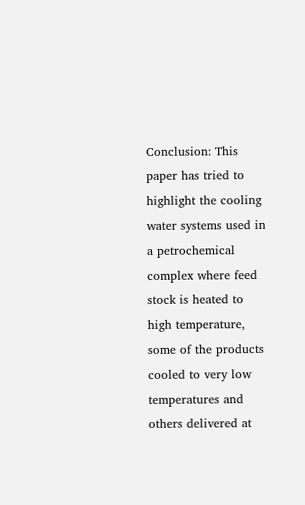Conclusion: This paper has tried to highlight the cooling water systems used in a petrochemical complex where feed stock is heated to high temperature, some of the products cooled to very low temperatures and others delivered at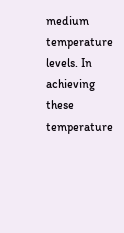medium temperature levels. In achieving these temperature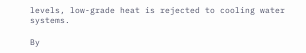levels, low-grade heat is rejected to cooling water systems.

By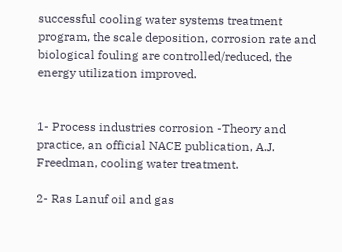successful cooling water systems treatment program, the scale deposition, corrosion rate and biological fouling are controlled/reduced, the energy utilization improved.


1- Process industries corrosion -Theory and practice, an official NACE publication, A.J. Freedman, cooling water treatment.

2- Ras Lanuf oil and gas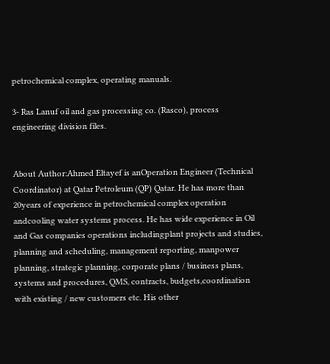petrochemical complex, operating manuals.

3- Ras Lanuf oil and gas processing co. (Rasco), process engineering division files.


About Author:Ahmed Eltayef is anOperation Engineer (Technical Coordinator) at Qatar Petroleum (QP) Qatar. He has more than 20years of experience in petrochemical complex operation andcooling water systems process. He has wide experience in Oil and Gas companies operations includingplant projects and studies, planning and scheduling, management reporting, manpower planning, strategic planning, corporate plans / business plans, systems and procedures, QMS, contracts, budgets,coordination with existing / new customers etc. His other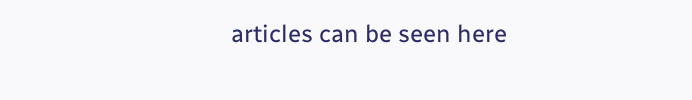articles can be seen here